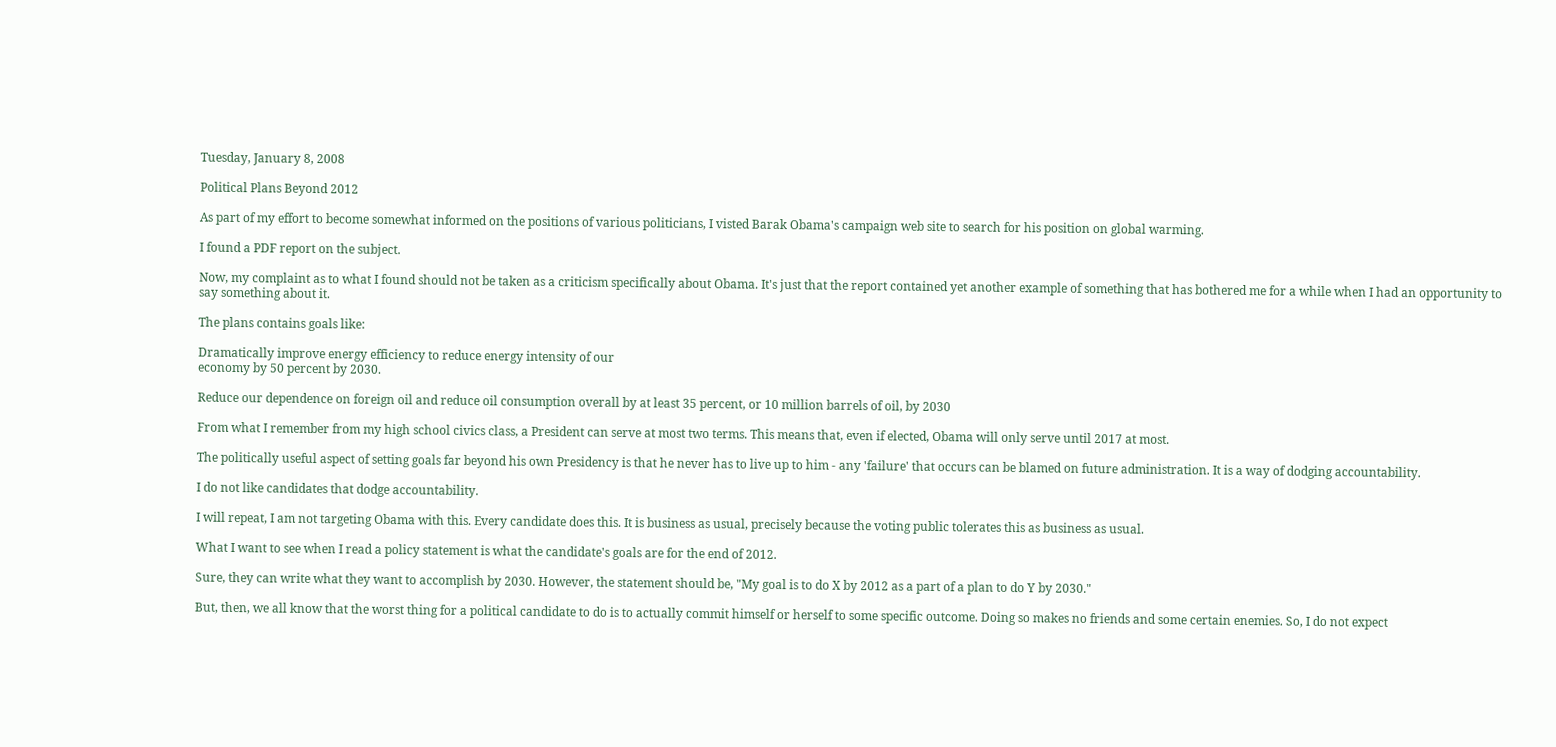Tuesday, January 8, 2008

Political Plans Beyond 2012

As part of my effort to become somewhat informed on the positions of various politicians, I visted Barak Obama's campaign web site to search for his position on global warming.

I found a PDF report on the subject.

Now, my complaint as to what I found should not be taken as a criticism specifically about Obama. It's just that the report contained yet another example of something that has bothered me for a while when I had an opportunity to say something about it.

The plans contains goals like:

Dramatically improve energy efficiency to reduce energy intensity of our
economy by 50 percent by 2030.

Reduce our dependence on foreign oil and reduce oil consumption overall by at least 35 percent, or 10 million barrels of oil, by 2030

From what I remember from my high school civics class, a President can serve at most two terms. This means that, even if elected, Obama will only serve until 2017 at most.

The politically useful aspect of setting goals far beyond his own Presidency is that he never has to live up to him - any 'failure' that occurs can be blamed on future administration. It is a way of dodging accountability.

I do not like candidates that dodge accountability.

I will repeat, I am not targeting Obama with this. Every candidate does this. It is business as usual, precisely because the voting public tolerates this as business as usual.

What I want to see when I read a policy statement is what the candidate's goals are for the end of 2012.

Sure, they can write what they want to accomplish by 2030. However, the statement should be, "My goal is to do X by 2012 as a part of a plan to do Y by 2030."

But, then, we all know that the worst thing for a political candidate to do is to actually commit himself or herself to some specific outcome. Doing so makes no friends and some certain enemies. So, I do not expect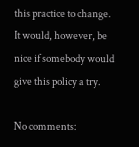this practice to change. It would, however, be nice if somebody would give this policy a try.

No comments: